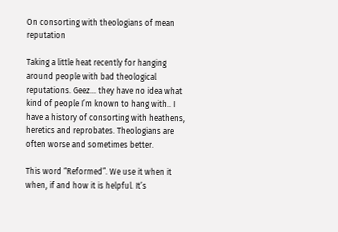On consorting with theologians of mean reputation

Taking a little heat recently for hanging around people with bad theological reputations. Geez… they have no idea what kind of people I’m known to hang with.. I have a history of consorting with heathens, heretics and reprobates. Theologians are often worse and sometimes better.

This word “Reformed”. We use it when it when, if and how it is helpful. It’s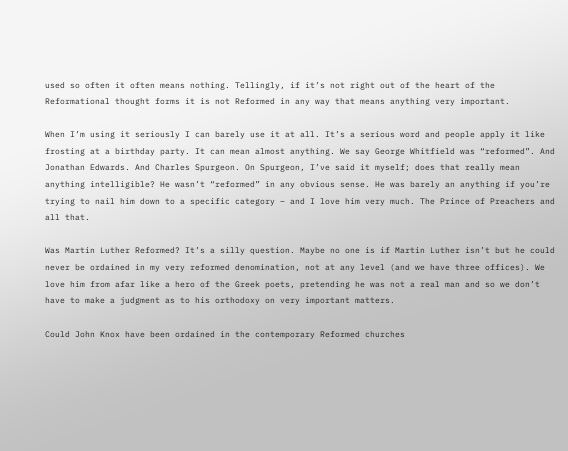used so often it often means nothing. Tellingly, if it’s not right out of the heart of the Reformational thought forms it is not Reformed in any way that means anything very important.

When I’m using it seriously I can barely use it at all. It’s a serious word and people apply it like frosting at a birthday party. It can mean almost anything. We say George Whitfield was “reformed”. And Jonathan Edwards. And Charles Spurgeon. On Spurgeon, I’ve said it myself; does that really mean anything intelligible? He wasn’t “reformed” in any obvious sense. He was barely an anything if you’re trying to nail him down to a specific category – and I love him very much. The Prince of Preachers and all that.

Was Martin Luther Reformed? It’s a silly question. Maybe no one is if Martin Luther isn’t but he could never be ordained in my very reformed denomination, not at any level (and we have three offices). We love him from afar like a hero of the Greek poets, pretending he was not a real man and so we don’t have to make a judgment as to his orthodoxy on very important matters.

Could John Knox have been ordained in the contemporary Reformed churches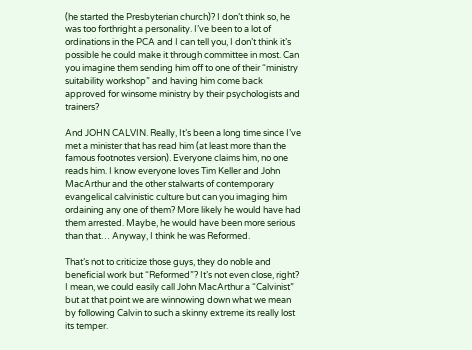(he started the Presbyterian church)? I don’t think so, he was too forthright a personality. I’ve been to a lot of ordinations in the PCA and I can tell you, I don’t think it’s possible he could make it through committee in most. Can you imagine them sending him off to one of their “ministry suitability workshop” and having him come back approved for winsome ministry by their psychologists and trainers?

And JOHN CALVIN. Really, It’s been a long time since I’ve met a minister that has read him (at least more than the famous footnotes version). Everyone claims him, no one reads him. I know everyone loves Tim Keller and John MacArthur and the other stalwarts of contemporary evangelical calvinistic culture but can you imaging him ordaining any one of them? More likely he would have had them arrested. Maybe, he would have been more serious than that… Anyway, I think he was Reformed.

That’s not to criticize those guys, they do noble and beneficial work but “Reformed”? It’s not even close, right? I mean, we could easily call John MacArthur a “Calvinist” but at that point we are winnowing down what we mean by following Calvin to such a skinny extreme its really lost its temper.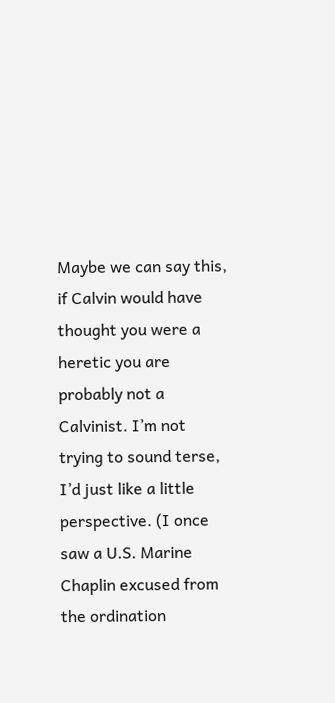Maybe we can say this, if Calvin would have thought you were a heretic you are probably not a Calvinist. I’m not trying to sound terse, I’d just like a little perspective. (I once saw a U.S. Marine Chaplin excused from the ordination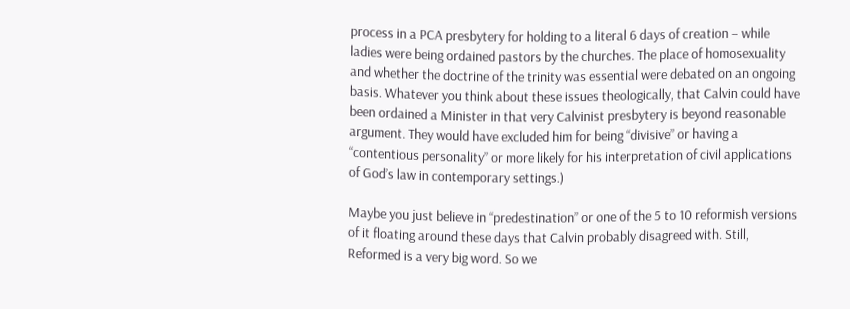process in a PCA presbytery for holding to a literal 6 days of creation – while ladies were being ordained pastors by the churches. The place of homosexuality and whether the doctrine of the trinity was essential were debated on an ongoing basis. Whatever you think about these issues theologically, that Calvin could have been ordained a Minister in that very Calvinist presbytery is beyond reasonable argument. They would have excluded him for being “divisive” or having a “contentious personality” or more likely for his interpretation of civil applications of God’s law in contemporary settings.)

Maybe you just believe in “predestination” or one of the 5 to 10 reformish versions of it floating around these days that Calvin probably disagreed with. Still, Reformed is a very big word. So we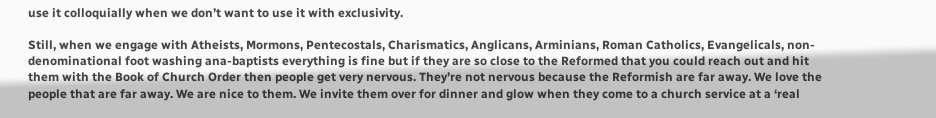use it colloquially when we don’t want to use it with exclusivity.

Still, when we engage with Atheists, Mormons, Pentecostals, Charismatics, Anglicans, Arminians, Roman Catholics, Evangelicals, non-denominational foot washing ana-baptists everything is fine but if they are so close to the Reformed that you could reach out and hit them with the Book of Church Order then people get very nervous. They’re not nervous because the Reformish are far away. We love the people that are far away. We are nice to them. We invite them over for dinner and glow when they come to a church service at a ‘real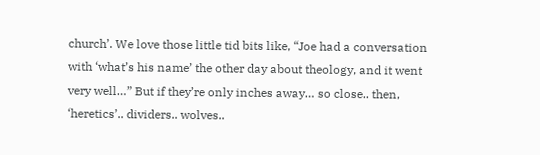church’. We love those little tid bits like, “Joe had a conversation with ‘what’s his name’ the other day about theology, and it went very well…” But if they’re only inches away… so close.. then, ‘heretics’.. dividers.. wolves..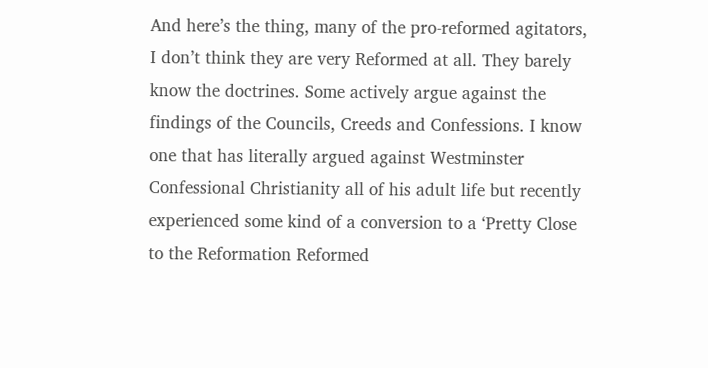And here’s the thing, many of the pro-reformed agitators, I don’t think they are very Reformed at all. They barely know the doctrines. Some actively argue against the findings of the Councils, Creeds and Confessions. I know one that has literally argued against Westminster Confessional Christianity all of his adult life but recently experienced some kind of a conversion to a ‘Pretty Close to the Reformation Reformed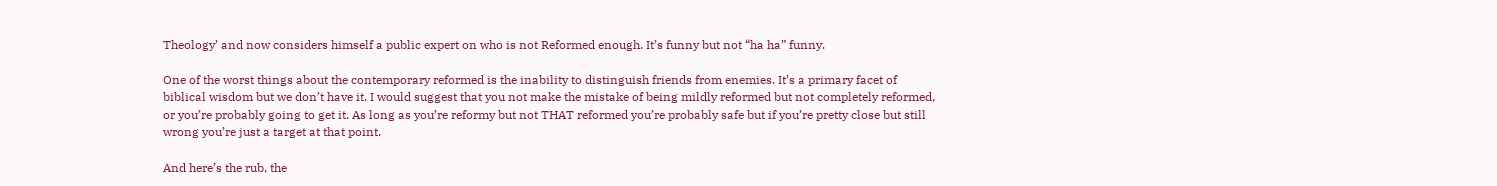Theology’ and now considers himself a public expert on who is not Reformed enough. It’s funny but not “ha ha” funny.

One of the worst things about the contemporary reformed is the inability to distinguish friends from enemies. It’s a primary facet of biblical wisdom but we don’t have it. I would suggest that you not make the mistake of being mildly reformed but not completely reformed, or you’re probably going to get it. As long as you’re reformy but not THAT reformed you’re probably safe but if you’re pretty close but still wrong you’re just a target at that point.

And here’s the rub, the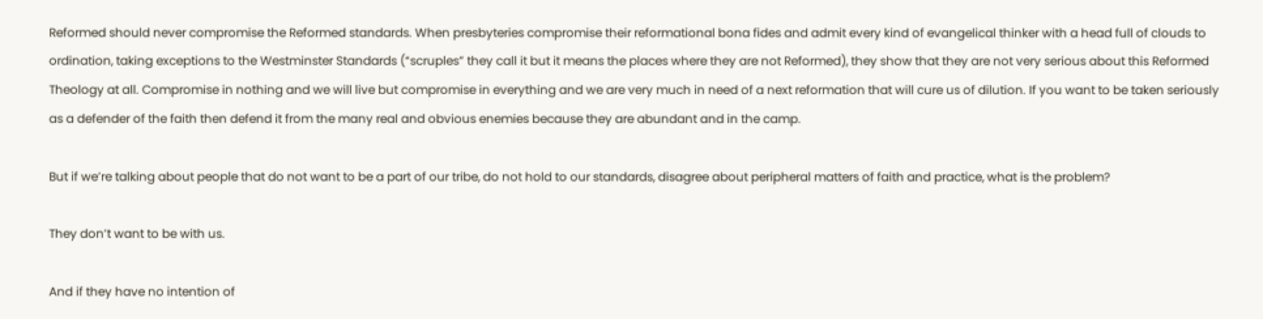Reformed should never compromise the Reformed standards. When presbyteries compromise their reformational bona fides and admit every kind of evangelical thinker with a head full of clouds to ordination, taking exceptions to the Westminster Standards (“scruples” they call it but it means the places where they are not Reformed), they show that they are not very serious about this Reformed Theology at all. Compromise in nothing and we will live but compromise in everything and we are very much in need of a next reformation that will cure us of dilution. If you want to be taken seriously as a defender of the faith then defend it from the many real and obvious enemies because they are abundant and in the camp.

But if we’re talking about people that do not want to be a part of our tribe, do not hold to our standards, disagree about peripheral matters of faith and practice, what is the problem?

They don’t want to be with us.

And if they have no intention of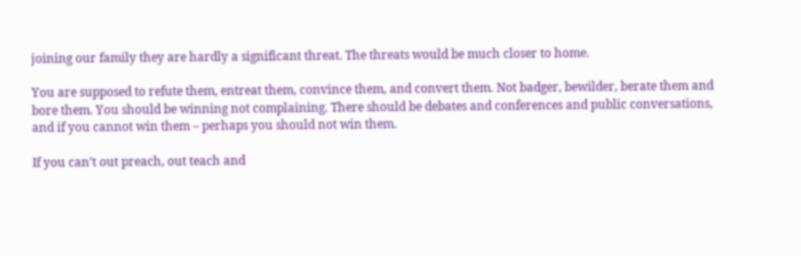joining our family they are hardly a significant threat. The threats would be much closer to home.

You are supposed to refute them, entreat them, convince them, and convert them. Not badger, bewilder, berate them and bore them. You should be winning not complaining. There should be debates and conferences and public conversations, and if you cannot win them – perhaps you should not win them.

If you can’t out preach, out teach and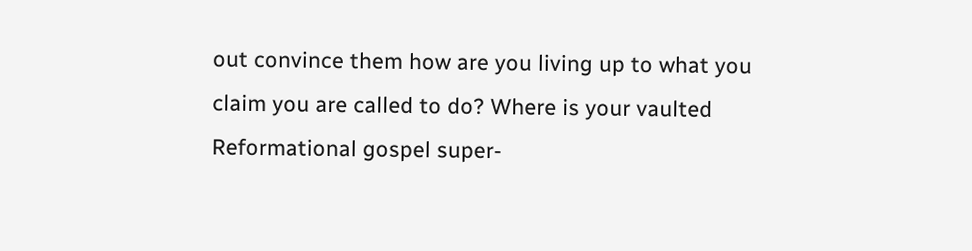out convince them how are you living up to what you claim you are called to do? Where is your vaulted Reformational gospel super-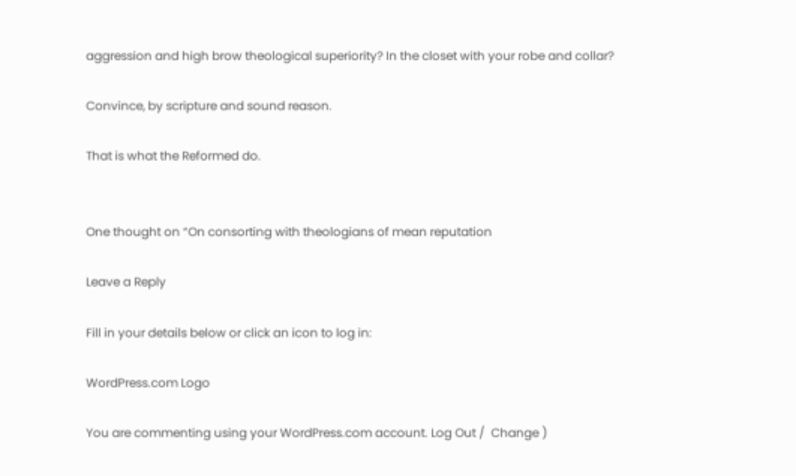aggression and high brow theological superiority? In the closet with your robe and collar?

Convince, by scripture and sound reason.

That is what the Reformed do.


One thought on “On consorting with theologians of mean reputation

Leave a Reply

Fill in your details below or click an icon to log in:

WordPress.com Logo

You are commenting using your WordPress.com account. Log Out /  Change )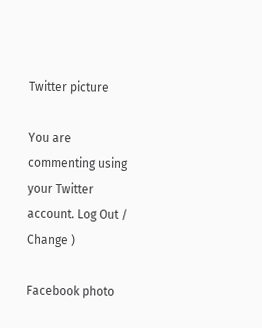Twitter picture

You are commenting using your Twitter account. Log Out /  Change )

Facebook photo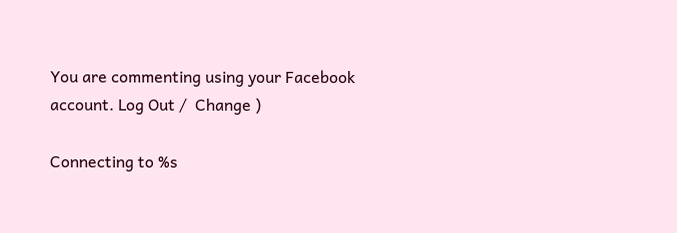You are commenting using your Facebook account. Log Out /  Change )

Connecting to %s